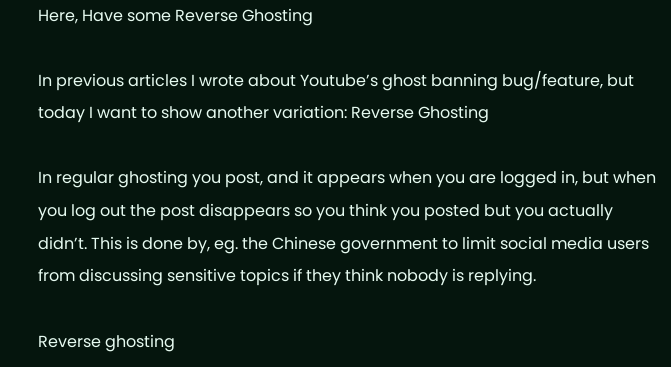Here, Have some Reverse Ghosting

In previous articles I wrote about Youtube’s ghost banning bug/feature, but today I want to show another variation: Reverse Ghosting

In regular ghosting you post, and it appears when you are logged in, but when you log out the post disappears so you think you posted but you actually didn’t. This is done by, eg. the Chinese government to limit social media users from discussing sensitive topics if they think nobody is replying.

Reverse ghosting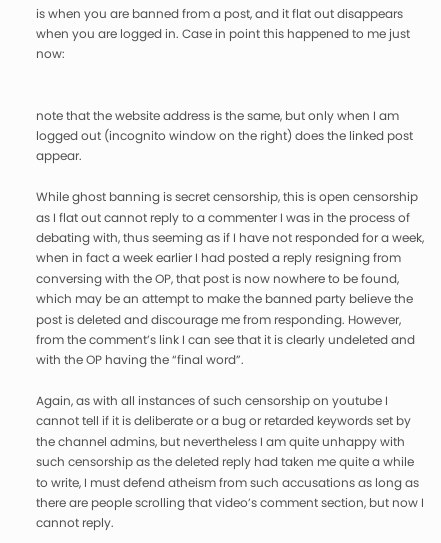is when you are banned from a post, and it flat out disappears when you are logged in. Case in point this happened to me just now:


note that the website address is the same, but only when I am logged out (incognito window on the right) does the linked post appear.

While ghost banning is secret censorship, this is open censorship as I flat out cannot reply to a commenter I was in the process of debating with, thus seeming as if I have not responded for a week, when in fact a week earlier I had posted a reply resigning from conversing with the OP, that post is now nowhere to be found, which may be an attempt to make the banned party believe the post is deleted and discourage me from responding. However, from the comment’s link I can see that it is clearly undeleted and with the OP having the “final word”.

Again, as with all instances of such censorship on youtube I cannot tell if it is deliberate or a bug or retarded keywords set by the channel admins, but nevertheless I am quite unhappy with such censorship as the deleted reply had taken me quite a while to write, I must defend atheism from such accusations as long as there are people scrolling that video’s comment section, but now I cannot reply.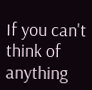If you can't think of anything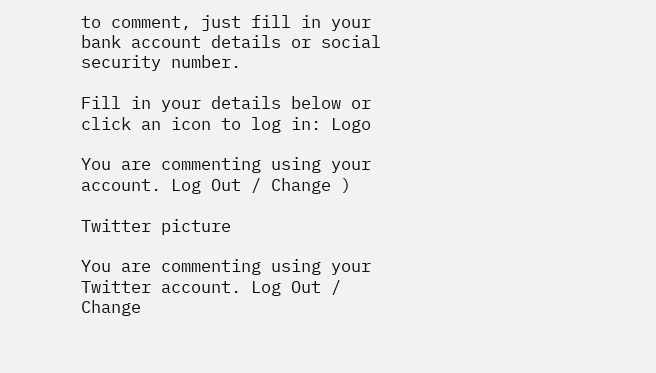to comment, just fill in your bank account details or social security number.

Fill in your details below or click an icon to log in: Logo

You are commenting using your account. Log Out / Change )

Twitter picture

You are commenting using your Twitter account. Log Out / Change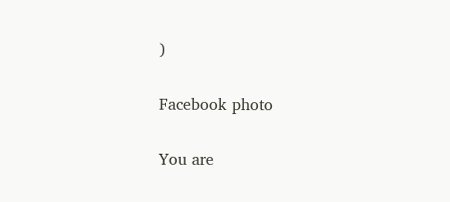)

Facebook photo

You are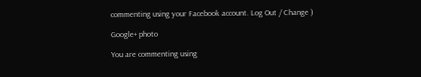commenting using your Facebook account. Log Out / Change )

Google+ photo

You are commenting using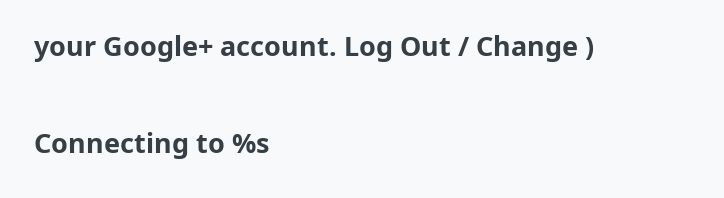your Google+ account. Log Out / Change )

Connecting to %s